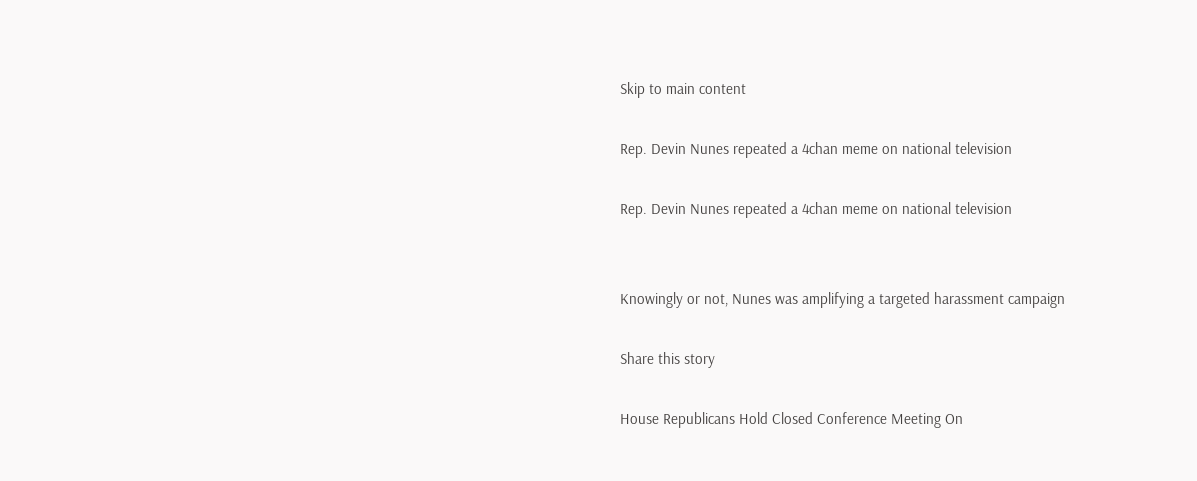Skip to main content

Rep. Devin Nunes repeated a 4chan meme on national television

Rep. Devin Nunes repeated a 4chan meme on national television


Knowingly or not, Nunes was amplifying a targeted harassment campaign

Share this story

House Republicans Hold Closed Conference Meeting On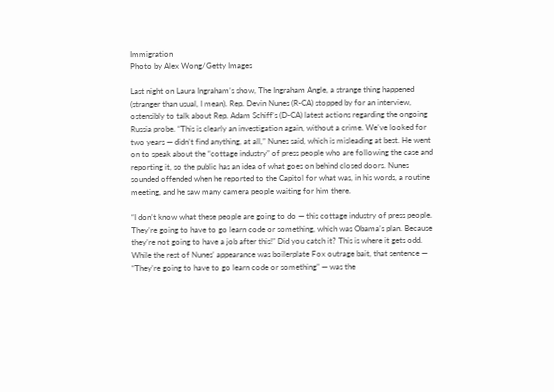Immigration
Photo by Alex Wong/Getty Images

Last night on Laura Ingraham’s show, The Ingraham Angle, a strange thing happened (stranger than usual, I mean). Rep. Devin Nunes (R-CA) stopped by for an interview, ostensibly to talk about Rep. Adam Schiff’s (D-CA) latest actions regarding the ongoing Russia probe. “This is clearly an investigation again, without a crime. We’ve looked for two years — didn’t find anything, at all,” Nunes said, which is misleading at best. He went on to speak about the “cottage industry” of press people who are following the case and reporting it, so the public has an idea of what goes on behind closed doors. Nunes sounded offended when he reported to the Capitol for what was, in his words, a routine meeting, and he saw many camera people waiting for him there.

“I don’t know what these people are going to do — this cottage industry of press people. They’re going to have to go learn code or something, which was Obama’s plan. Because they’re not going to have a job after this!” Did you catch it? This is where it gets odd. While the rest of Nunes’ appearance was boilerplate Fox outrage bait, that sentence — “They’re going to have to go learn code or something” — was the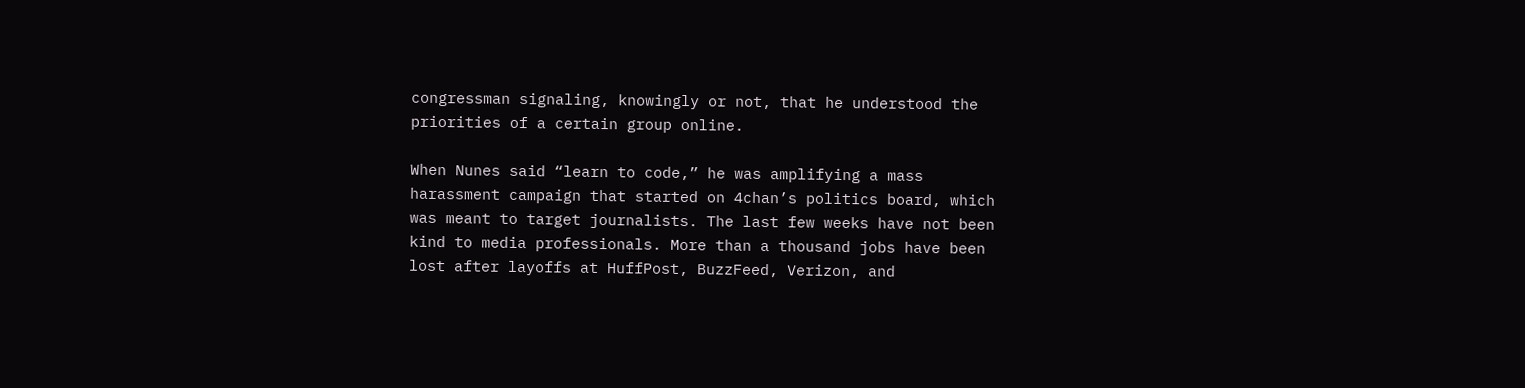congressman signaling, knowingly or not, that he understood the priorities of a certain group online.

When Nunes said “learn to code,” he was amplifying a mass harassment campaign that started on 4chan’s politics board, which was meant to target journalists. The last few weeks have not been kind to media professionals. More than a thousand jobs have been lost after layoffs at HuffPost, BuzzFeed, Verizon, and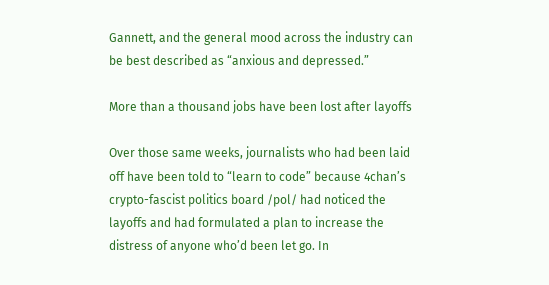Gannett, and the general mood across the industry can be best described as “anxious and depressed.”

More than a thousand jobs have been lost after layoffs

Over those same weeks, journalists who had been laid off have been told to “learn to code” because 4chan’s crypto-fascist politics board /pol/ had noticed the layoffs and had formulated a plan to increase the distress of anyone who’d been let go. In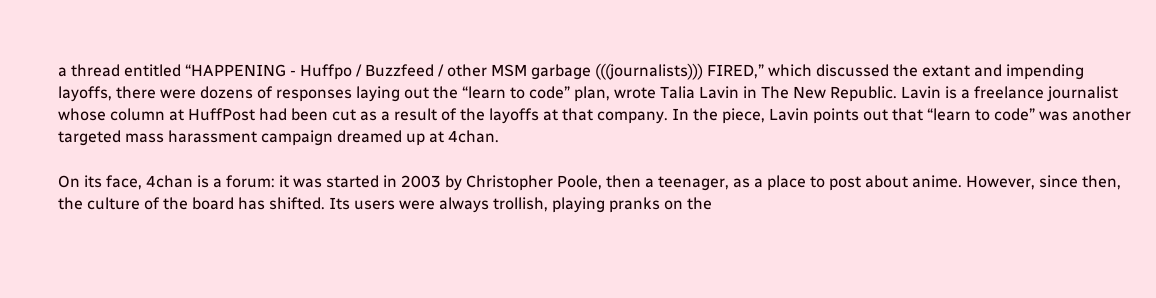a thread entitled “HAPPENING - Huffpo / Buzzfeed / other MSM garbage (((journalists))) FIRED,” which discussed the extant and impending layoffs, there were dozens of responses laying out the “learn to code” plan, wrote Talia Lavin in The New Republic. Lavin is a freelance journalist whose column at HuffPost had been cut as a result of the layoffs at that company. In the piece, Lavin points out that “learn to code” was another targeted mass harassment campaign dreamed up at 4chan.

On its face, 4chan is a forum: it was started in 2003 by Christopher Poole, then a teenager, as a place to post about anime. However, since then, the culture of the board has shifted. Its users were always trollish, playing pranks on the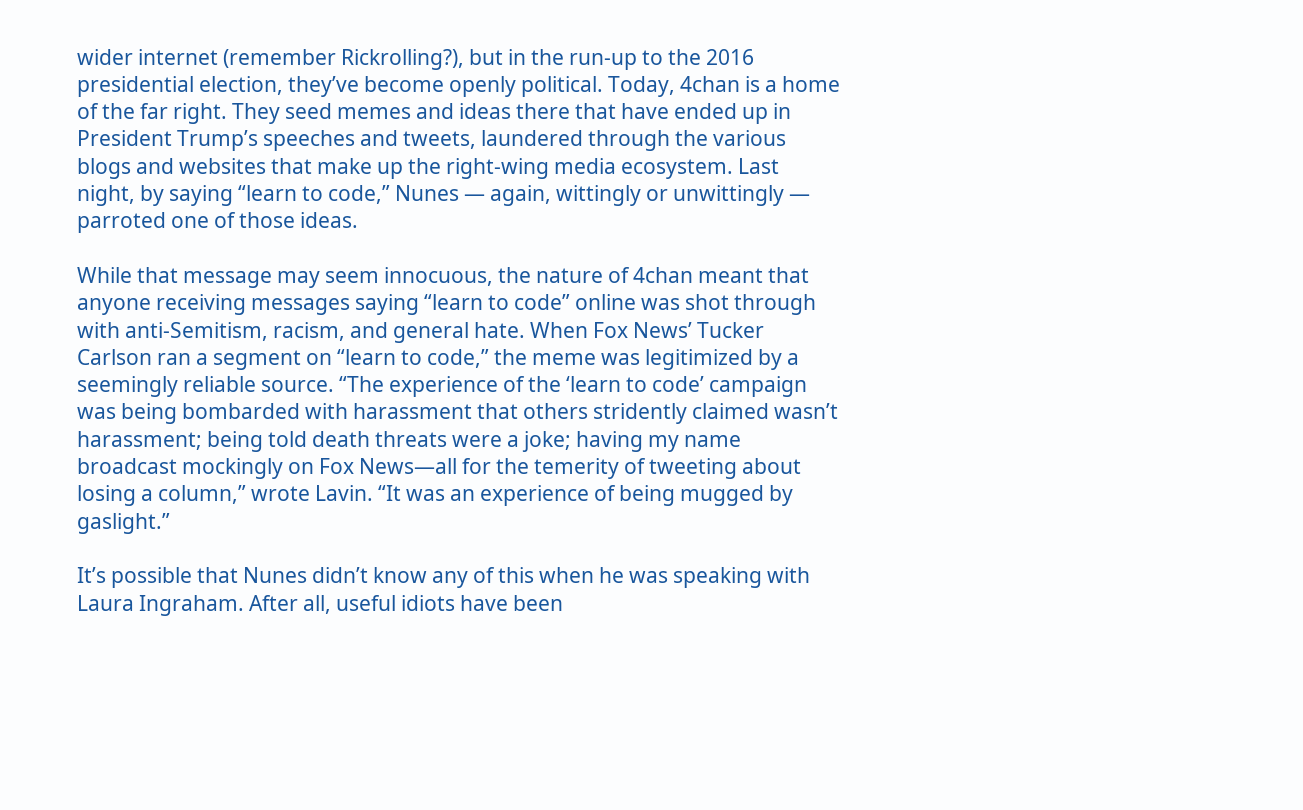wider internet (remember Rickrolling?), but in the run-up to the 2016 presidential election, they’ve become openly political. Today, 4chan is a home of the far right. They seed memes and ideas there that have ended up in President Trump’s speeches and tweets, laundered through the various blogs and websites that make up the right-wing media ecosystem. Last night, by saying “learn to code,” Nunes — again, wittingly or unwittingly — parroted one of those ideas.

While that message may seem innocuous, the nature of 4chan meant that anyone receiving messages saying “learn to code” online was shot through with anti-Semitism, racism, and general hate. When Fox News’ Tucker Carlson ran a segment on “learn to code,” the meme was legitimized by a seemingly reliable source. “The experience of the ‘learn to code’ campaign was being bombarded with harassment that others stridently claimed wasn’t harassment; being told death threats were a joke; having my name broadcast mockingly on Fox News—all for the temerity of tweeting about losing a column,” wrote Lavin. “It was an experience of being mugged by gaslight.”

It’s possible that Nunes didn’t know any of this when he was speaking with Laura Ingraham. After all, useful idiots have been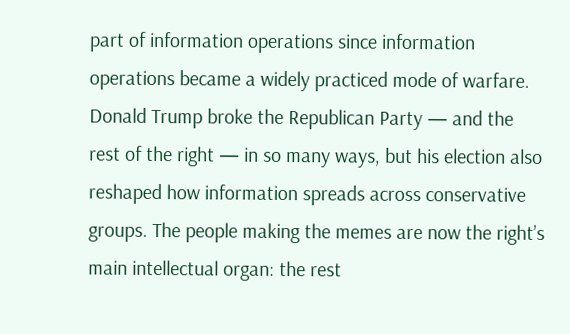part of information operations since information operations became a widely practiced mode of warfare. Donald Trump broke the Republican Party — and the rest of the right — in so many ways, but his election also reshaped how information spreads across conservative groups. The people making the memes are now the right’s main intellectual organ: the rest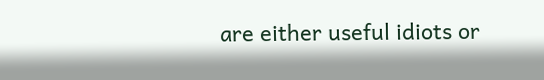are either useful idiots or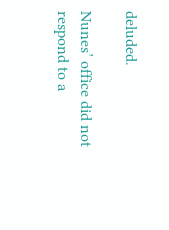deluded.

Nunes’ office did not respond to a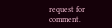request for comment.